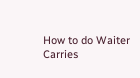How to do Waiter Carries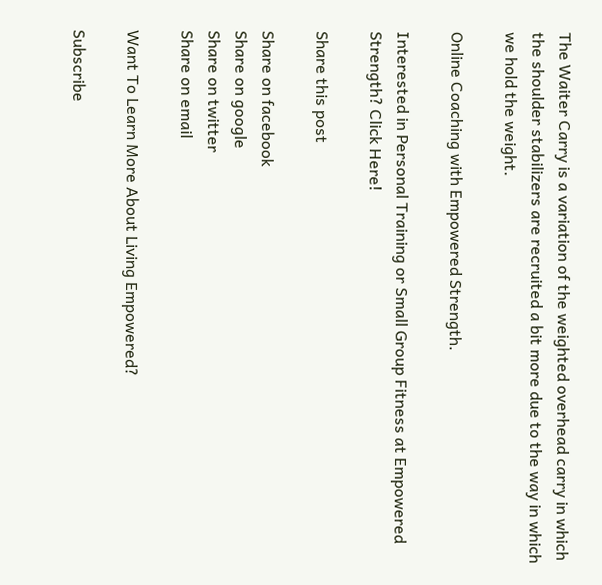The Waiter Carry is a variation of the weighted overhead carry in which the shoulder stabilizers are recruited a bit more due to the way in which we hold the weight.

Online Coaching with Empowered Strength.

Interested in Personal Training or Small Group Fitness at Empowered Strength? Click Here!

Share this post

Share on facebook
Share on google
Share on twitter
Share on email

Want To Learn More About Living Empowered?

Subscribe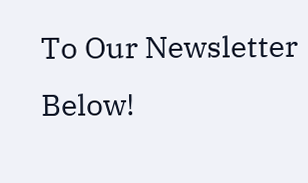To Our Newsletter Below!